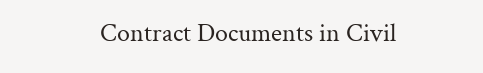Contract Documents in Civil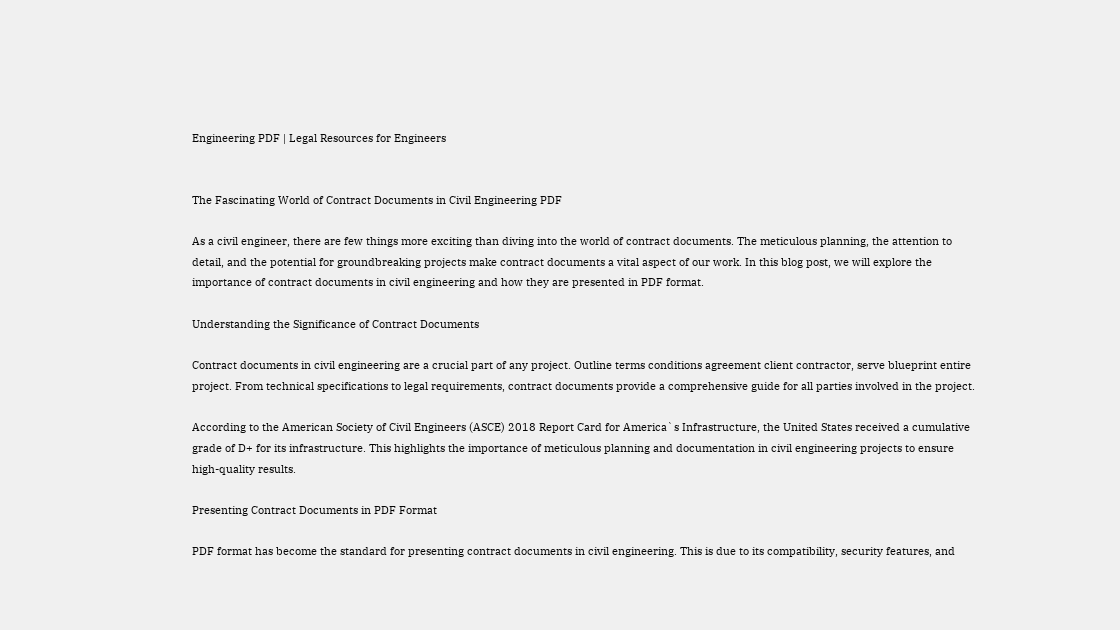Engineering PDF | Legal Resources for Engineers


The Fascinating World of Contract Documents in Civil Engineering PDF

As a civil engineer, there are few things more exciting than diving into the world of contract documents. The meticulous planning, the attention to detail, and the potential for groundbreaking projects make contract documents a vital aspect of our work. In this blog post, we will explore the importance of contract documents in civil engineering and how they are presented in PDF format.

Understanding the Significance of Contract Documents

Contract documents in civil engineering are a crucial part of any project. Outline terms conditions agreement client contractor, serve blueprint entire project. From technical specifications to legal requirements, contract documents provide a comprehensive guide for all parties involved in the project.

According to the American Society of Civil Engineers (ASCE) 2018 Report Card for America`s Infrastructure, the United States received a cumulative grade of D+ for its infrastructure. This highlights the importance of meticulous planning and documentation in civil engineering projects to ensure high-quality results.

Presenting Contract Documents in PDF Format

PDF format has become the standard for presenting contract documents in civil engineering. This is due to its compatibility, security features, and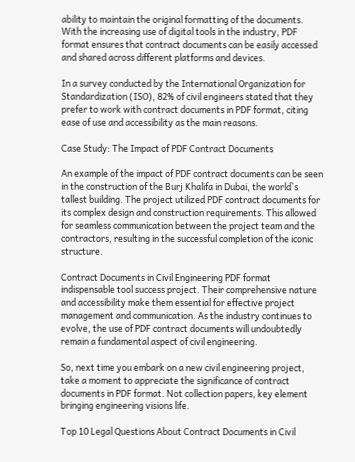ability to maintain the original formatting of the documents. With the increasing use of digital tools in the industry, PDF format ensures that contract documents can be easily accessed and shared across different platforms and devices.

In a survey conducted by the International Organization for Standardization (ISO), 82% of civil engineers stated that they prefer to work with contract documents in PDF format, citing ease of use and accessibility as the main reasons.

Case Study: The Impact of PDF Contract Documents

An example of the impact of PDF contract documents can be seen in the construction of the Burj Khalifa in Dubai, the world`s tallest building. The project utilized PDF contract documents for its complex design and construction requirements. This allowed for seamless communication between the project team and the contractors, resulting in the successful completion of the iconic structure.

Contract Documents in Civil Engineering PDF format indispensable tool success project. Their comprehensive nature and accessibility make them essential for effective project management and communication. As the industry continues to evolve, the use of PDF contract documents will undoubtedly remain a fundamental aspect of civil engineering.

So, next time you embark on a new civil engineering project, take a moment to appreciate the significance of contract documents in PDF format. Not collection papers, key element bringing engineering visions life.

Top 10 Legal Questions About Contract Documents in Civil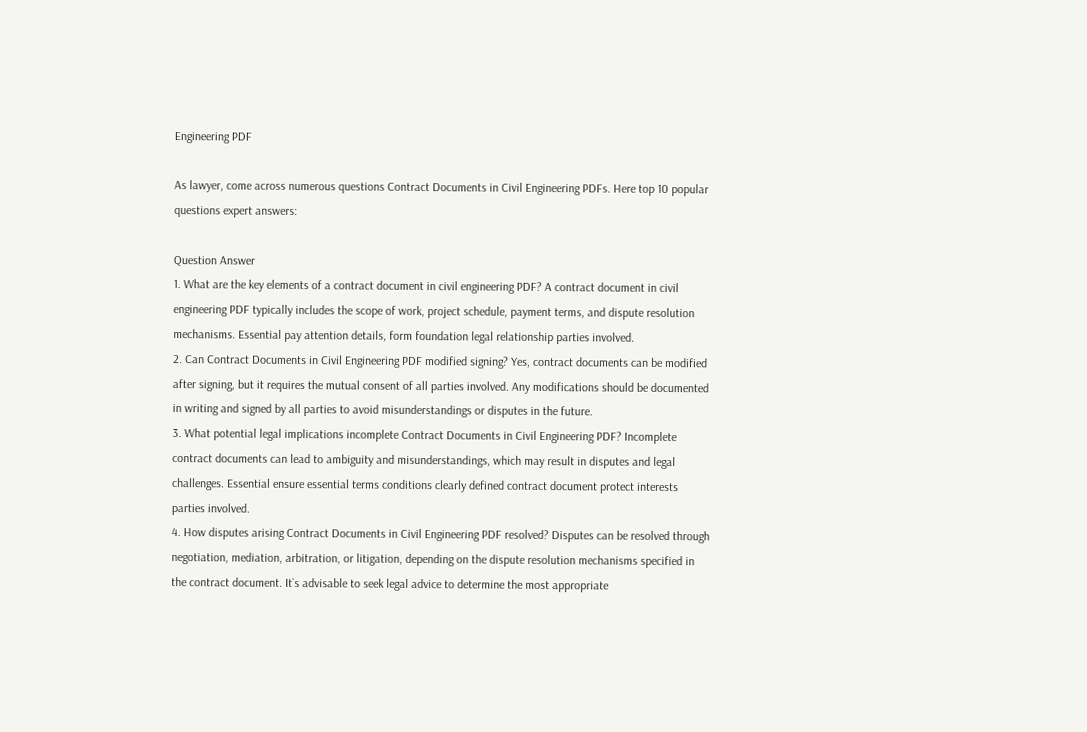Engineering PDF

As lawyer, come across numerous questions Contract Documents in Civil Engineering PDFs. Here top 10 popular questions expert answers:

Question Answer
1. What are the key elements of a contract document in civil engineering PDF? A contract document in civil engineering PDF typically includes the scope of work, project schedule, payment terms, and dispute resolution mechanisms. Essential pay attention details, form foundation legal relationship parties involved.
2. Can Contract Documents in Civil Engineering PDF modified signing? Yes, contract documents can be modified after signing, but it requires the mutual consent of all parties involved. Any modifications should be documented in writing and signed by all parties to avoid misunderstandings or disputes in the future.
3. What potential legal implications incomplete Contract Documents in Civil Engineering PDF? Incomplete contract documents can lead to ambiguity and misunderstandings, which may result in disputes and legal challenges. Essential ensure essential terms conditions clearly defined contract document protect interests parties involved.
4. How disputes arising Contract Documents in Civil Engineering PDF resolved? Disputes can be resolved through negotiation, mediation, arbitration, or litigation, depending on the dispute resolution mechanisms specified in the contract document. It`s advisable to seek legal advice to determine the most appropriate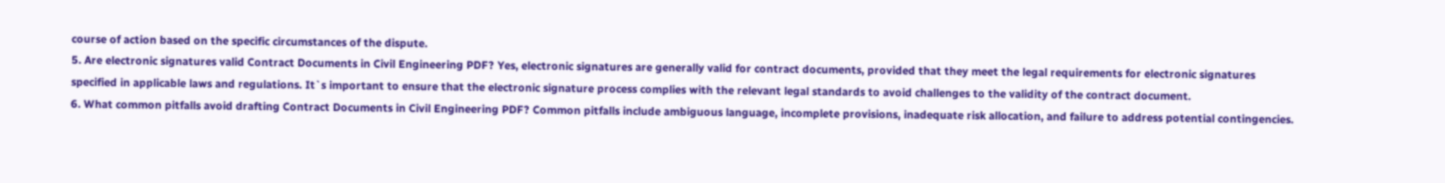course of action based on the specific circumstances of the dispute.
5. Are electronic signatures valid Contract Documents in Civil Engineering PDF? Yes, electronic signatures are generally valid for contract documents, provided that they meet the legal requirements for electronic signatures specified in applicable laws and regulations. It`s important to ensure that the electronic signature process complies with the relevant legal standards to avoid challenges to the validity of the contract document.
6. What common pitfalls avoid drafting Contract Documents in Civil Engineering PDF? Common pitfalls include ambiguous language, incomplete provisions, inadequate risk allocation, and failure to address potential contingencies.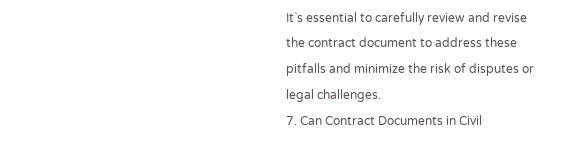It`s essential to carefully review and revise the contract document to address these pitfalls and minimize the risk of disputes or legal challenges.
7. Can Contract Documents in Civil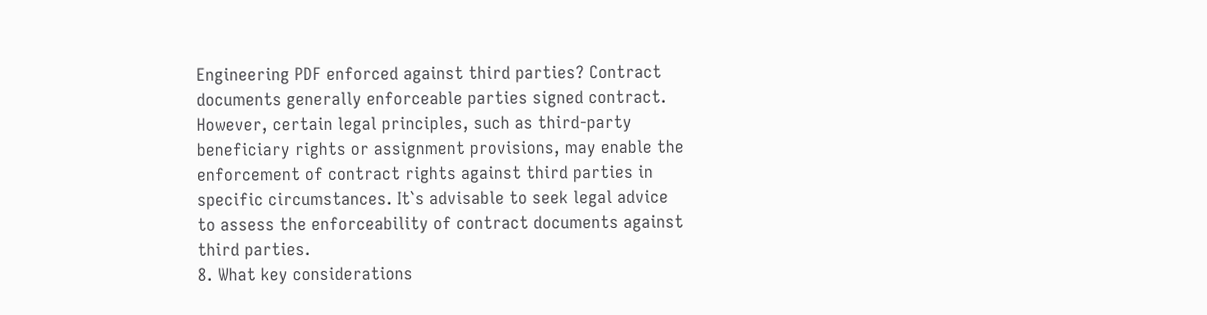Engineering PDF enforced against third parties? Contract documents generally enforceable parties signed contract. However, certain legal principles, such as third-party beneficiary rights or assignment provisions, may enable the enforcement of contract rights against third parties in specific circumstances. It`s advisable to seek legal advice to assess the enforceability of contract documents against third parties.
8. What key considerations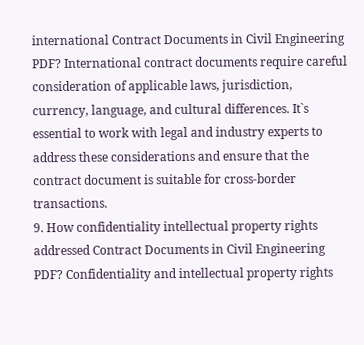international Contract Documents in Civil Engineering PDF? International contract documents require careful consideration of applicable laws, jurisdiction, currency, language, and cultural differences. It`s essential to work with legal and industry experts to address these considerations and ensure that the contract document is suitable for cross-border transactions.
9. How confidentiality intellectual property rights addressed Contract Documents in Civil Engineering PDF? Confidentiality and intellectual property rights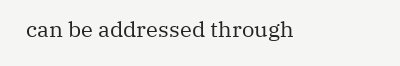can be addressed through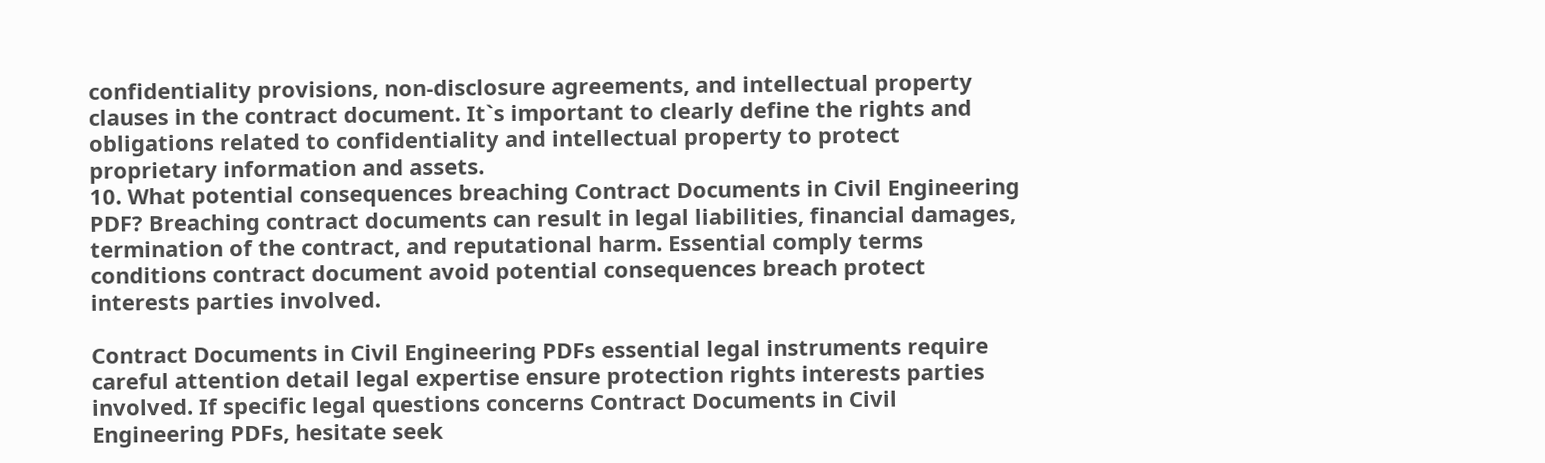confidentiality provisions, non-disclosure agreements, and intellectual property clauses in the contract document. It`s important to clearly define the rights and obligations related to confidentiality and intellectual property to protect proprietary information and assets.
10. What potential consequences breaching Contract Documents in Civil Engineering PDF? Breaching contract documents can result in legal liabilities, financial damages, termination of the contract, and reputational harm. Essential comply terms conditions contract document avoid potential consequences breach protect interests parties involved.

Contract Documents in Civil Engineering PDFs essential legal instruments require careful attention detail legal expertise ensure protection rights interests parties involved. If specific legal questions concerns Contract Documents in Civil Engineering PDFs, hesitate seek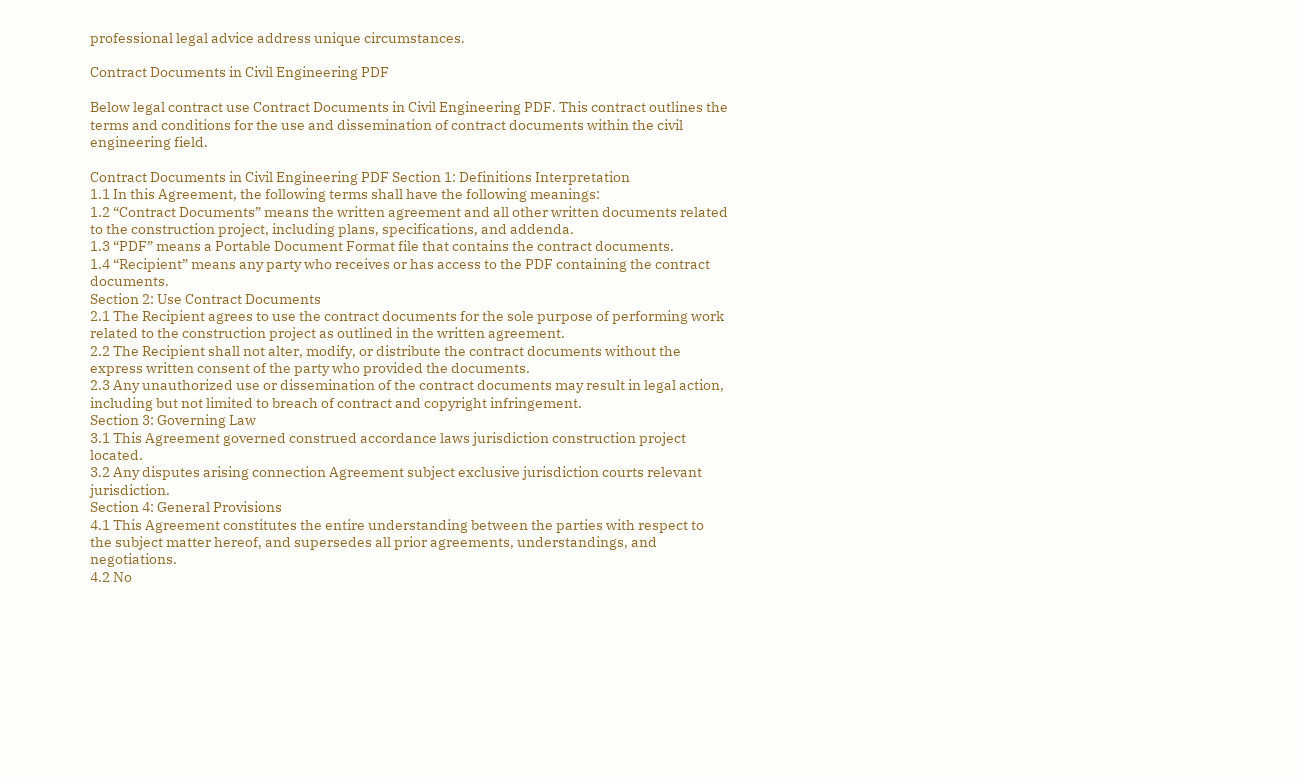professional legal advice address unique circumstances.

Contract Documents in Civil Engineering PDF

Below legal contract use Contract Documents in Civil Engineering PDF. This contract outlines the terms and conditions for the use and dissemination of contract documents within the civil engineering field.

Contract Documents in Civil Engineering PDF Section 1: Definitions Interpretation
1.1 In this Agreement, the following terms shall have the following meanings:
1.2 “Contract Documents” means the written agreement and all other written documents related to the construction project, including plans, specifications, and addenda.
1.3 “PDF” means a Portable Document Format file that contains the contract documents.
1.4 “Recipient” means any party who receives or has access to the PDF containing the contract documents.
Section 2: Use Contract Documents
2.1 The Recipient agrees to use the contract documents for the sole purpose of performing work related to the construction project as outlined in the written agreement.
2.2 The Recipient shall not alter, modify, or distribute the contract documents without the express written consent of the party who provided the documents.
2.3 Any unauthorized use or dissemination of the contract documents may result in legal action, including but not limited to breach of contract and copyright infringement.
Section 3: Governing Law
3.1 This Agreement governed construed accordance laws jurisdiction construction project located.
3.2 Any disputes arising connection Agreement subject exclusive jurisdiction courts relevant jurisdiction.
Section 4: General Provisions
4.1 This Agreement constitutes the entire understanding between the parties with respect to the subject matter hereof, and supersedes all prior agreements, understandings, and negotiations.
4.2 No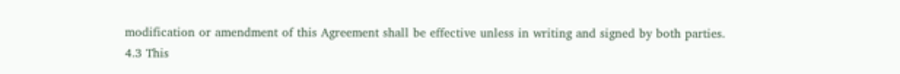modification or amendment of this Agreement shall be effective unless in writing and signed by both parties.
4.3 This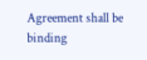Agreement shall be binding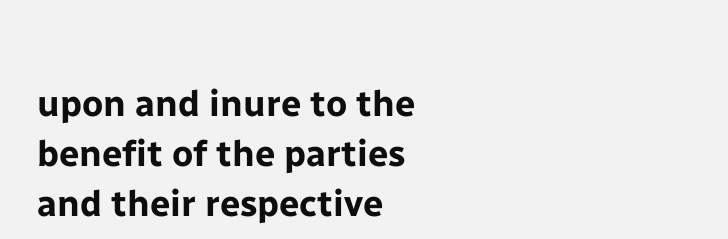upon and inure to the benefit of the parties and their respective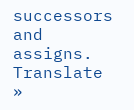successors and assigns.
Translate »